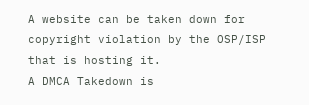A website can be taken down for copyright violation by the OSP/ISP that is hosting it.
A DMCA Takedown is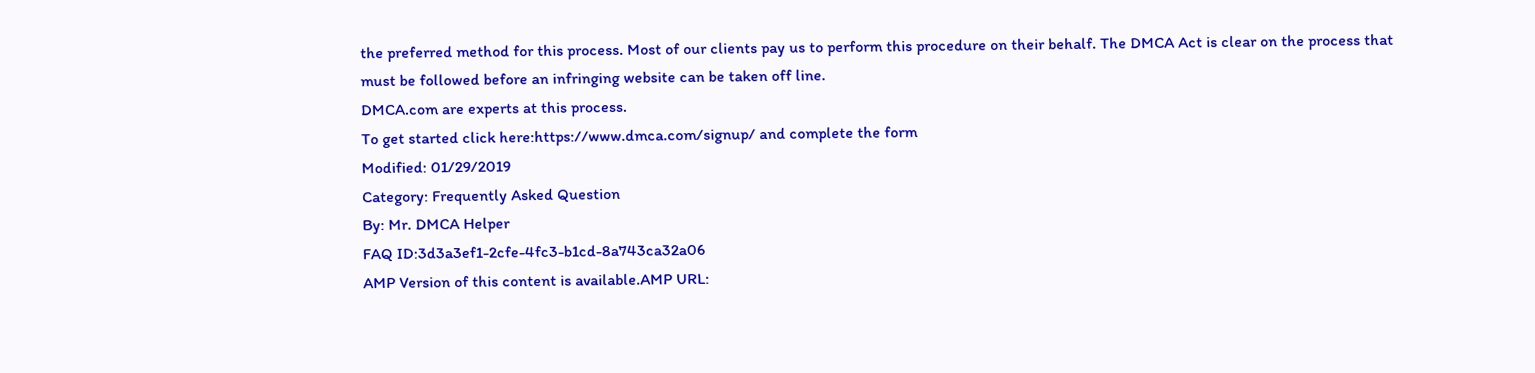the preferred method for this process. Most of our clients pay us to perform this procedure on their behalf. The DMCA Act is clear on the process that must be followed before an infringing website can be taken off line.
DMCA.com are experts at this process.
To get started click here:https://www.dmca.com/signup/ and complete the form
Modified: 01/29/2019
Category: Frequently Asked Question
By: Mr. DMCA Helper
FAQ ID:3d3a3ef1-2cfe-4fc3-b1cd-8a743ca32a06
AMP Version of this content is available.AMP URL: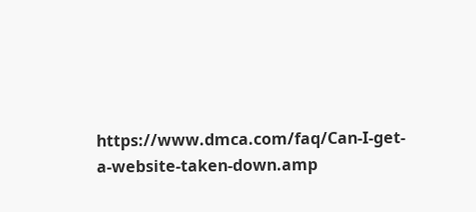https://www.dmca.com/faq/Can-I-get-a-website-taken-down.amp